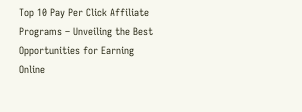Top 10 Pay Per Click Affiliate Programs – Unveiling the Best Opportunities for Earning Online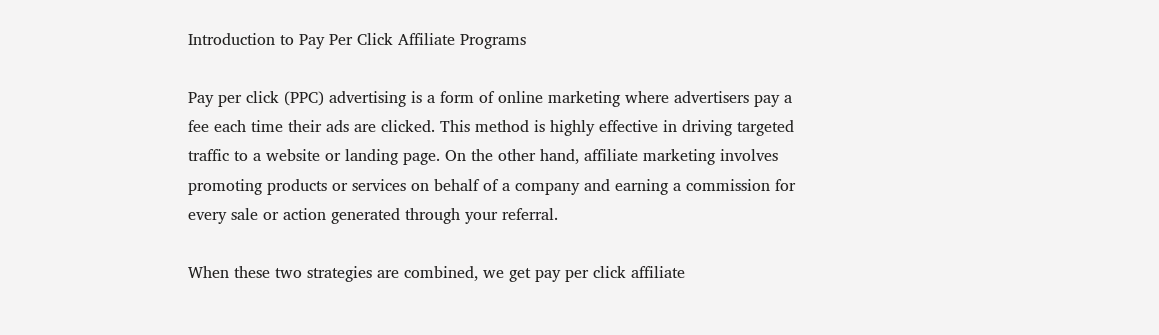Introduction to Pay Per Click Affiliate Programs

Pay per click (PPC) advertising is a form of online marketing where advertisers pay a fee each time their ads are clicked. This method is highly effective in driving targeted traffic to a website or landing page. On the other hand, affiliate marketing involves promoting products or services on behalf of a company and earning a commission for every sale or action generated through your referral.

When these two strategies are combined, we get pay per click affiliate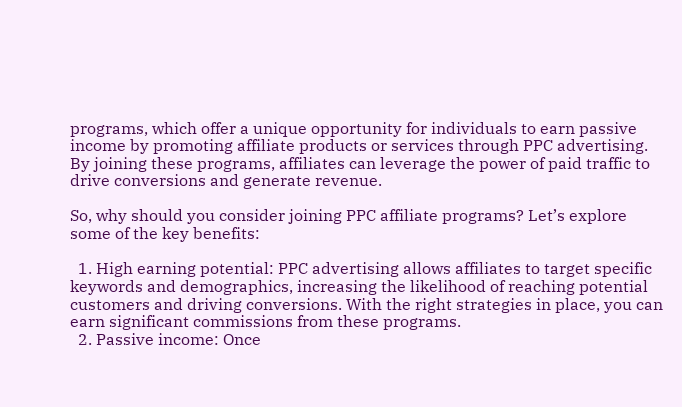programs, which offer a unique opportunity for individuals to earn passive income by promoting affiliate products or services through PPC advertising. By joining these programs, affiliates can leverage the power of paid traffic to drive conversions and generate revenue.

So, why should you consider joining PPC affiliate programs? Let’s explore some of the key benefits:

  1. High earning potential: PPC advertising allows affiliates to target specific keywords and demographics, increasing the likelihood of reaching potential customers and driving conversions. With the right strategies in place, you can earn significant commissions from these programs.
  2. Passive income: Once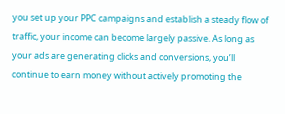you set up your PPC campaigns and establish a steady flow of traffic, your income can become largely passive. As long as your ads are generating clicks and conversions, you’ll continue to earn money without actively promoting the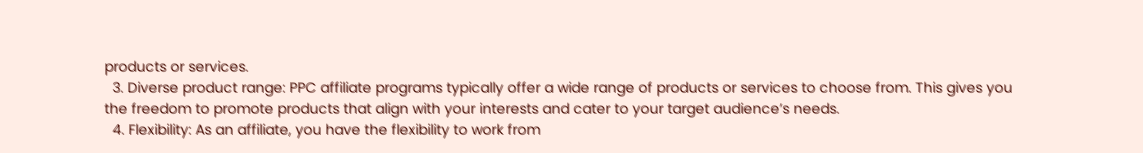products or services.
  3. Diverse product range: PPC affiliate programs typically offer a wide range of products or services to choose from. This gives you the freedom to promote products that align with your interests and cater to your target audience’s needs.
  4. Flexibility: As an affiliate, you have the flexibility to work from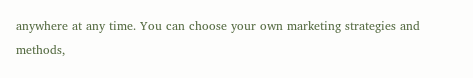anywhere at any time. You can choose your own marketing strategies and methods,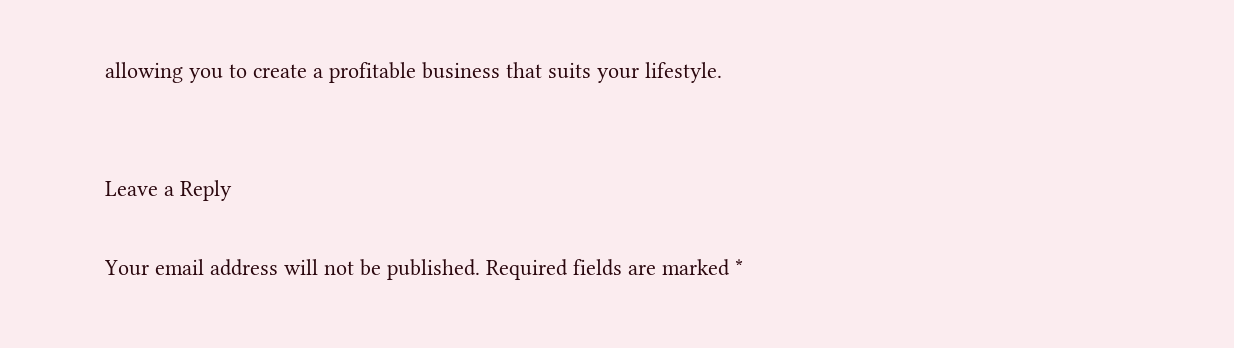allowing you to create a profitable business that suits your lifestyle.


Leave a Reply

Your email address will not be published. Required fields are marked *